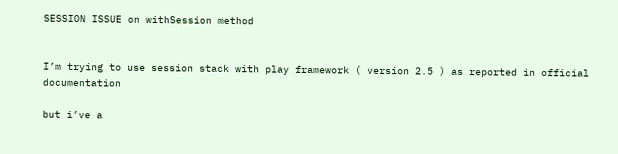SESSION ISSUE on withSession method


I’m trying to use session stack with play framework ( version 2.5 ) as reported in official documentation

but i’ve a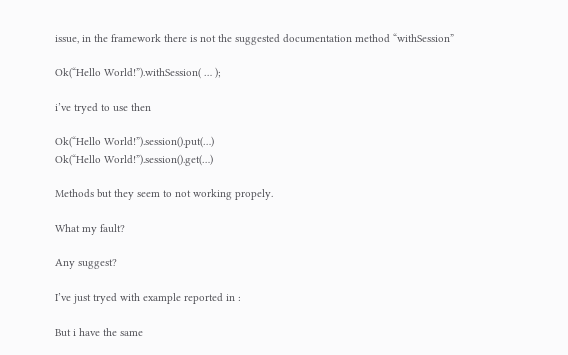issue, in the framework there is not the suggested documentation method “withSession”

Ok(“Hello World!”).withSession( … );

i’ve tryed to use then

Ok(“Hello World!”).session().put(…)
Ok(“Hello World!”).session().get(…)

Methods but they seem to not working propely.

What my fault?

Any suggest?

I’ve just tryed with example reported in :

But i have the same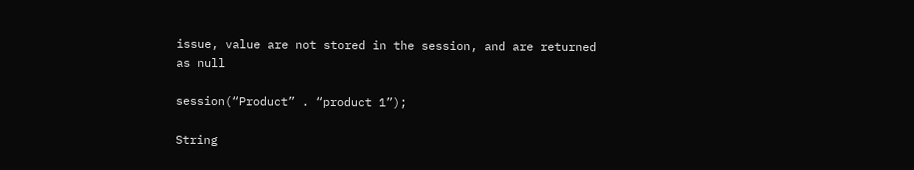issue, value are not stored in the session, and are returned as null

session(“Product” . “product 1”);

String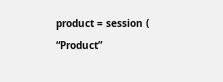product = session ( “Product”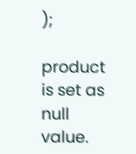);

product is set as null value.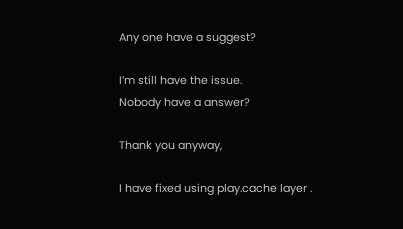Any one have a suggest?

I’m still have the issue.
Nobody have a answer?

Thank you anyway,

I have fixed using play.cache layer .